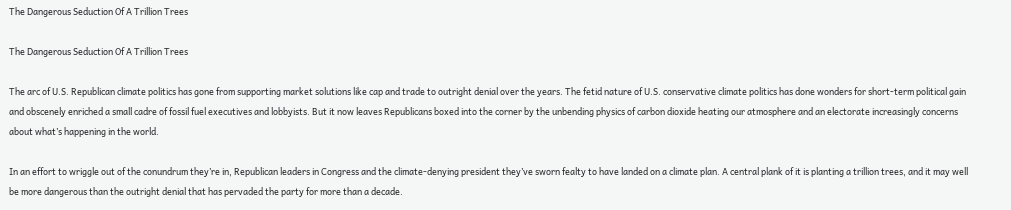The Dangerous Seduction Of A Trillion Trees

The Dangerous Seduction Of A Trillion Trees

The arc of U.S. Republican climate politics has gone from supporting market solutions like cap and trade to outright denial over the years. The fetid nature of U.S. conservative climate politics has done wonders for short-term political gain and obscenely enriched a small cadre of fossil fuel executives and lobbyists. But it now leaves Republicans boxed into the corner by the unbending physics of carbon dioxide heating our atmosphere and an electorate increasingly concerns about what’s happening in the world.

In an effort to wriggle out of the conundrum they’re in, Republican leaders in Congress and the climate-denying president they’ve sworn fealty to have landed on a climate plan. A central plank of it is planting a trillion trees, and it may well be more dangerous than the outright denial that has pervaded the party for more than a decade.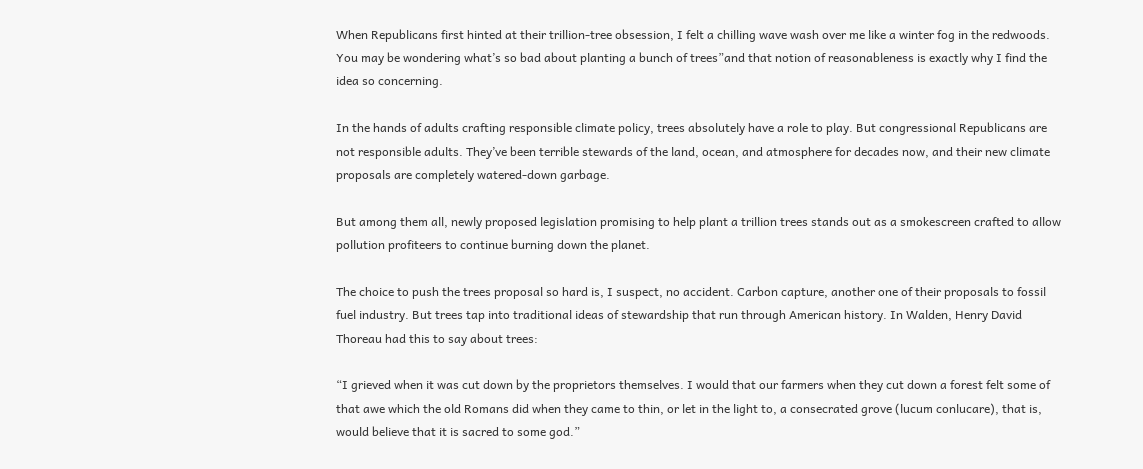When Republicans first hinted at their trillion-tree obsession, I felt a chilling wave wash over me like a winter fog in the redwoods. You may be wondering what’s so bad about planting a bunch of trees”and that notion of reasonableness is exactly why I find the idea so concerning.

In the hands of adults crafting responsible climate policy, trees absolutely have a role to play. But congressional Republicans are not responsible adults. They’ve been terrible stewards of the land, ocean, and atmosphere for decades now, and their new climate proposals are completely watered-down garbage.

But among them all, newly proposed legislation promising to help plant a trillion trees stands out as a smokescreen crafted to allow pollution profiteers to continue burning down the planet.

The choice to push the trees proposal so hard is, I suspect, no accident. Carbon capture, another one of their proposals to fossil fuel industry. But trees tap into traditional ideas of stewardship that run through American history. In Walden, Henry David Thoreau had this to say about trees:

“I grieved when it was cut down by the proprietors themselves. I would that our farmers when they cut down a forest felt some of that awe which the old Romans did when they came to thin, or let in the light to, a consecrated grove (lucum conlucare), that is, would believe that it is sacred to some god.”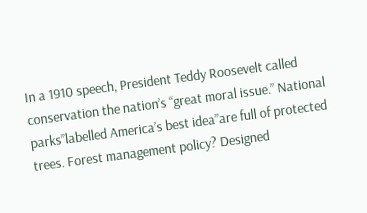In a 1910 speech, President Teddy Roosevelt called conservation the nation’s “great moral issue.” National parks”labelled America’s best idea”are full of protected trees. Forest management policy? Designed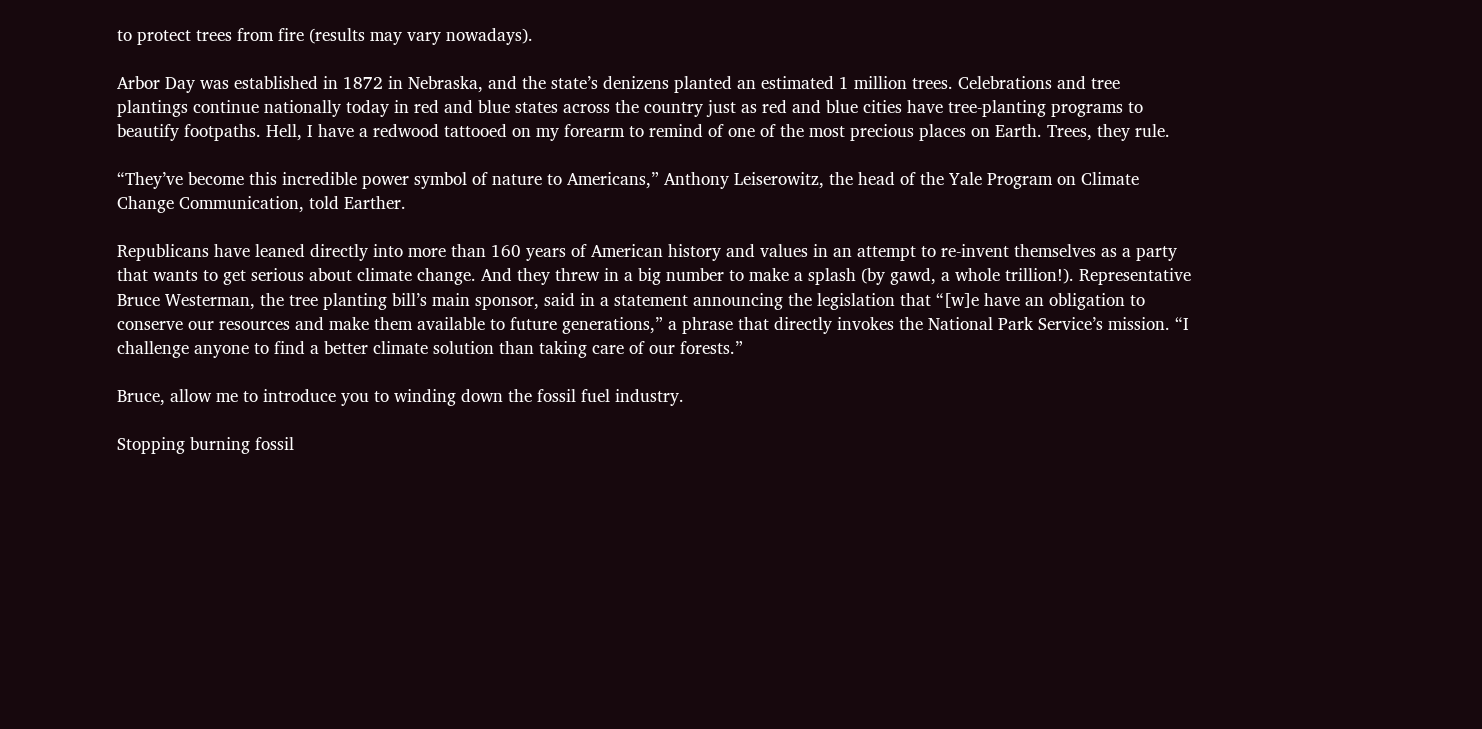to protect trees from fire (results may vary nowadays).

Arbor Day was established in 1872 in Nebraska, and the state’s denizens planted an estimated 1 million trees. Celebrations and tree plantings continue nationally today in red and blue states across the country just as red and blue cities have tree-planting programs to beautify footpaths. Hell, I have a redwood tattooed on my forearm to remind of one of the most precious places on Earth. Trees, they rule.

“They’ve become this incredible power symbol of nature to Americans,” Anthony Leiserowitz, the head of the Yale Program on Climate Change Communication, told Earther.

Republicans have leaned directly into more than 160 years of American history and values in an attempt to re-invent themselves as a party that wants to get serious about climate change. And they threw in a big number to make a splash (by gawd, a whole trillion!). Representative Bruce Westerman, the tree planting bill’s main sponsor, said in a statement announcing the legislation that “[w]e have an obligation to conserve our resources and make them available to future generations,” a phrase that directly invokes the National Park Service’s mission. “I challenge anyone to find a better climate solution than taking care of our forests.”

Bruce, allow me to introduce you to winding down the fossil fuel industry.

Stopping burning fossil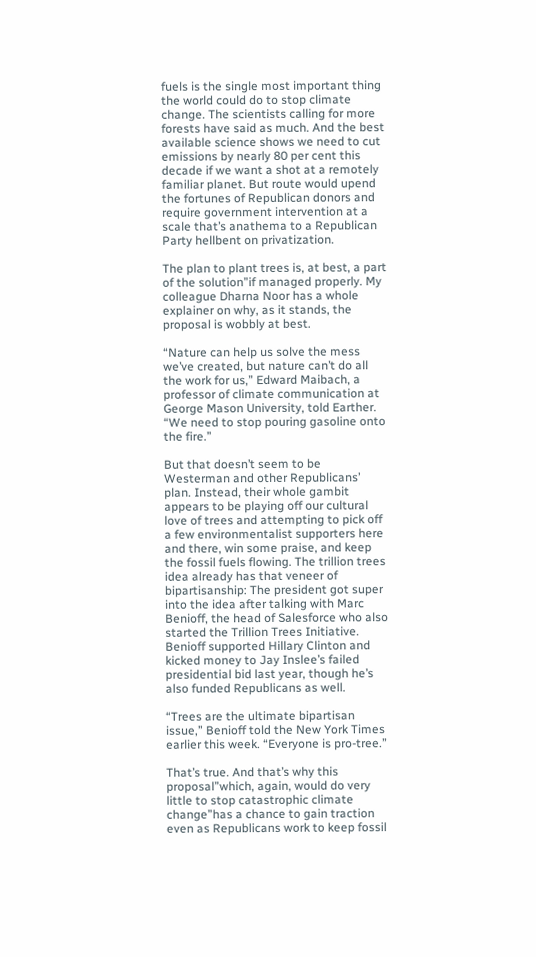fuels is the single most important thing the world could do to stop climate change. The scientists calling for more forests have said as much. And the best available science shows we need to cut emissions by nearly 80 per cent this decade if we want a shot at a remotely familiar planet. But route would upend the fortunes of Republican donors and require government intervention at a scale that’s anathema to a Republican Party hellbent on privatization.

The plan to plant trees is, at best, a part of the solution”if managed properly. My colleague Dharna Noor has a whole explainer on why, as it stands, the proposal is wobbly at best.

“Nature can help us solve the mess we’ve created, but nature can’t do all the work for us,” Edward Maibach, a professor of climate communication at George Mason University, told Earther. “We need to stop pouring gasoline onto the fire.”

But that doesn’t seem to be Westerman and other Republicans’ plan. Instead, their whole gambit appears to be playing off our cultural love of trees and attempting to pick off a few environmentalist supporters here and there, win some praise, and keep the fossil fuels flowing. The trillion trees idea already has that veneer of bipartisanship: The president got super into the idea after talking with Marc Benioff, the head of Salesforce who also started the Trillion Trees Initiative. Benioff supported Hillary Clinton and kicked money to Jay Inslee’s failed presidential bid last year, though he’s also funded Republicans as well.

“Trees are the ultimate bipartisan issue,” Benioff told the New York Times earlier this week. “Everyone is pro-tree.”

That’s true. And that’s why this proposal”which, again, would do very little to stop catastrophic climate change”has a chance to gain traction even as Republicans work to keep fossil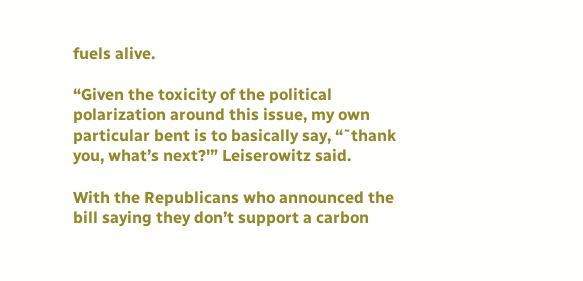fuels alive.

“Given the toxicity of the political polarization around this issue, my own particular bent is to basically say, “˜thank you, what’s next?'” Leiserowitz said.

With the Republicans who announced the bill saying they don’t support a carbon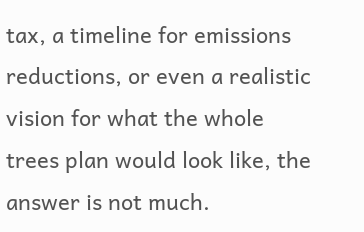tax, a timeline for emissions reductions, or even a realistic vision for what the whole trees plan would look like, the answer is not much.